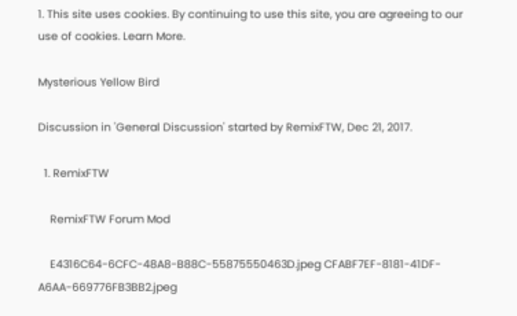1. This site uses cookies. By continuing to use this site, you are agreeing to our use of cookies. Learn More.

Mysterious Yellow Bird

Discussion in 'General Discussion' started by RemixFTW, Dec 21, 2017.

  1. RemixFTW

    RemixFTW Forum Mod

    E4316C64-6CFC-48A8-B88C-55875550463D.jpeg CFABF7EF-8181-41DF-A6AA-669776FB3BB2.jpeg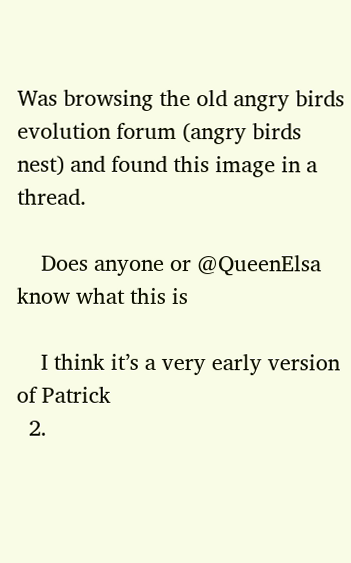Was browsing the old angry birds evolution forum (angry birds nest) and found this image in a thread.

    Does anyone or @QueenElsa know what this is

    I think it’s a very early version of Patrick
  2.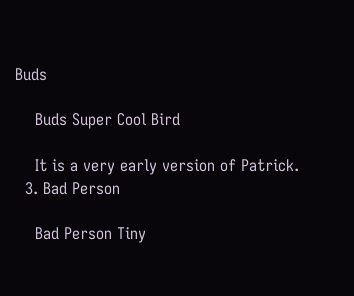Buds

    Buds Super Cool Bird

    It is a very early version of Patrick.
  3. Bad Person

    Bad Person Tiny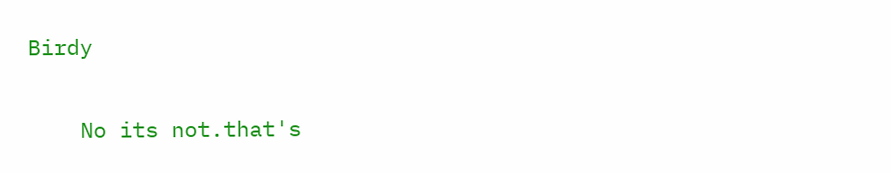Birdy

    No its not.that's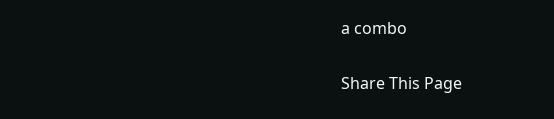a combo

Share This Page